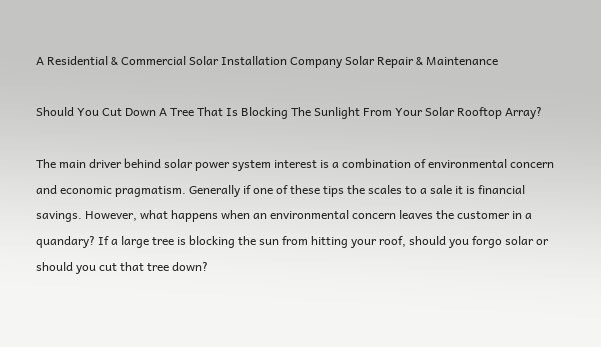A Residential & Commercial Solar Installation Company Solar Repair & Maintenance

Should You Cut Down A Tree That Is Blocking The Sunlight From Your Solar Rooftop Array?

The main driver behind solar power system interest is a combination of environmental concern and economic pragmatism. Generally if one of these tips the scales to a sale it is financial savings. However, what happens when an environmental concern leaves the customer in a quandary? If a large tree is blocking the sun from hitting your roof, should you forgo solar or should you cut that tree down?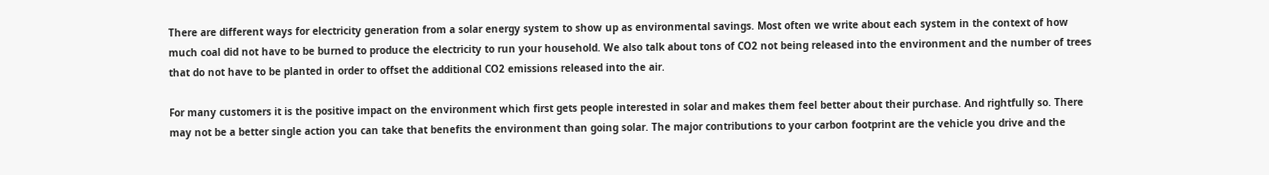There are different ways for electricity generation from a solar energy system to show up as environmental savings. Most often we write about each system in the context of how much coal did not have to be burned to produce the electricity to run your household. We also talk about tons of CO2 not being released into the environment and the number of trees that do not have to be planted in order to offset the additional CO2 emissions released into the air.

For many customers it is the positive impact on the environment which first gets people interested in solar and makes them feel better about their purchase. And rightfully so. There may not be a better single action you can take that benefits the environment than going solar. The major contributions to your carbon footprint are the vehicle you drive and the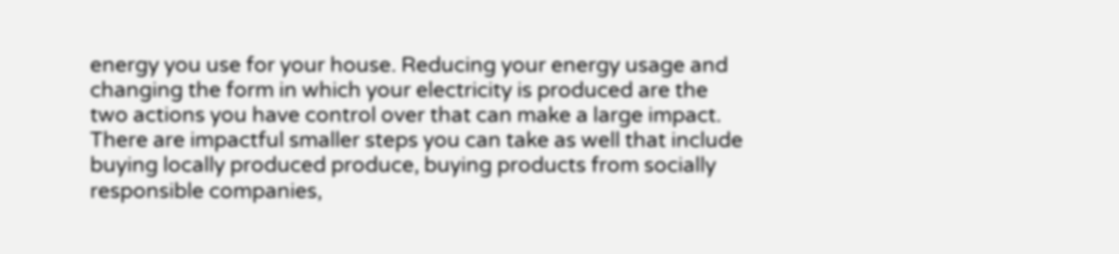energy you use for your house. Reducing your energy usage and changing the form in which your electricity is produced are the two actions you have control over that can make a large impact. There are impactful smaller steps you can take as well that include buying locally produced produce, buying products from socially responsible companies,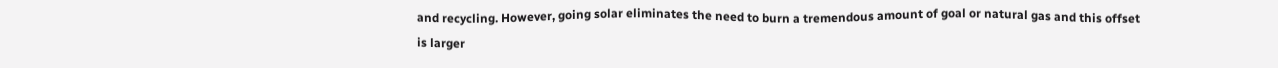and recycling. However, going solar eliminates the need to burn a tremendous amount of goal or natural gas and this offset is larger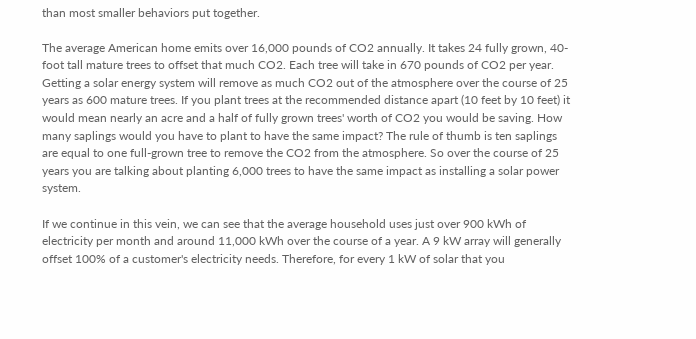than most smaller behaviors put together.

The average American home emits over 16,000 pounds of CO2 annually. It takes 24 fully grown, 40-foot tall mature trees to offset that much CO2. Each tree will take in 670 pounds of CO2 per year. Getting a solar energy system will remove as much CO2 out of the atmosphere over the course of 25 years as 600 mature trees. If you plant trees at the recommended distance apart (10 feet by 10 feet) it would mean nearly an acre and a half of fully grown trees' worth of CO2 you would be saving. How many saplings would you have to plant to have the same impact? The rule of thumb is ten saplings are equal to one full-grown tree to remove the CO2 from the atmosphere. So over the course of 25 years you are talking about planting 6,000 trees to have the same impact as installing a solar power system.

If we continue in this vein, we can see that the average household uses just over 900 kWh of electricity per month and around 11,000 kWh over the course of a year. A 9 kW array will generally offset 100% of a customer's electricity needs. Therefore, for every 1 kW of solar that you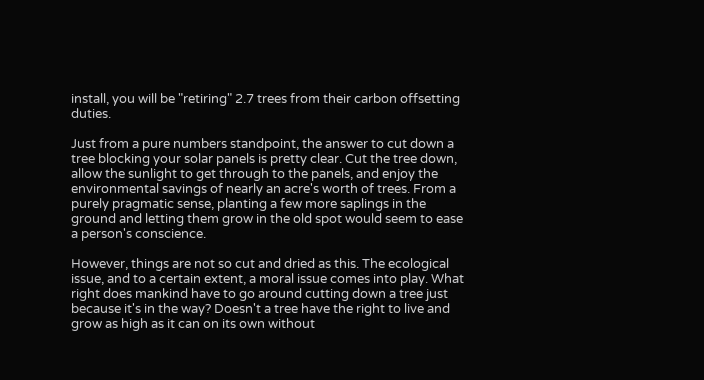install, you will be "retiring" 2.7 trees from their carbon offsetting duties.

Just from a pure numbers standpoint, the answer to cut down a tree blocking your solar panels is pretty clear. Cut the tree down, allow the sunlight to get through to the panels, and enjoy the environmental savings of nearly an acre's worth of trees. From a purely pragmatic sense, planting a few more saplings in the ground and letting them grow in the old spot would seem to ease a person's conscience.

However, things are not so cut and dried as this. The ecological issue, and to a certain extent, a moral issue comes into play. What right does mankind have to go around cutting down a tree just because it's in the way? Doesn't a tree have the right to live and grow as high as it can on its own without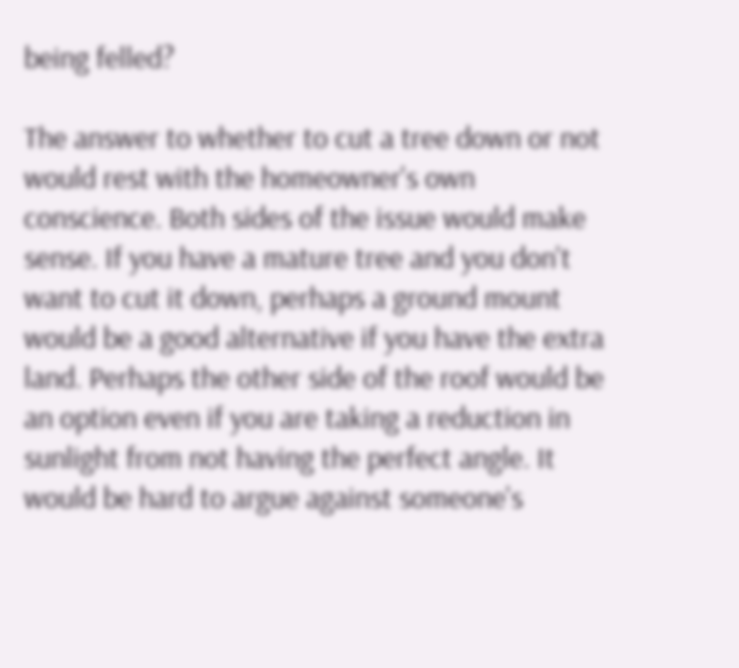being felled?

The answer to whether to cut a tree down or not would rest with the homeowner's own conscience. Both sides of the issue would make sense. If you have a mature tree and you don't want to cut it down, perhaps a ground mount would be a good alternative if you have the extra land. Perhaps the other side of the roof would be an option even if you are taking a reduction in sunlight from not having the perfect angle. It would be hard to argue against someone's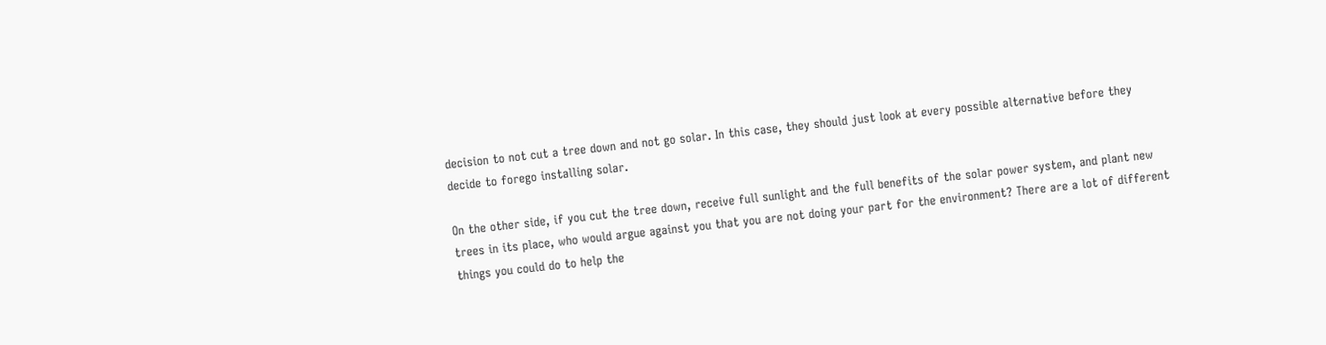decision to not cut a tree down and not go solar. In this case, they should just look at every possible alternative before they decide to forego installing solar.

On the other side, if you cut the tree down, receive full sunlight and the full benefits of the solar power system, and plant new trees in its place, who would argue against you that you are not doing your part for the environment? There are a lot of different things you could do to help the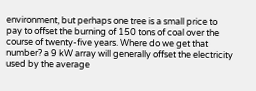environment, but perhaps one tree is a small price to pay to offset the burning of 150 tons of coal over the course of twenty-five years. Where do we get that number? a 9 kW array will generally offset the electricity used by the average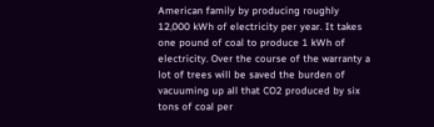American family by producing roughly 12,000 kWh of electricity per year. It takes one pound of coal to produce 1 kWh of electricity. Over the course of the warranty a lot of trees will be saved the burden of vacuuming up all that CO2 produced by six tons of coal per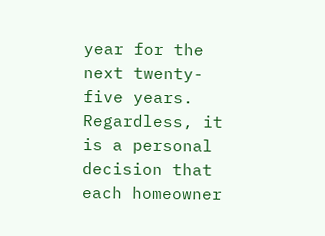year for the next twenty-five years. Regardless, it is a personal decision that each homeowner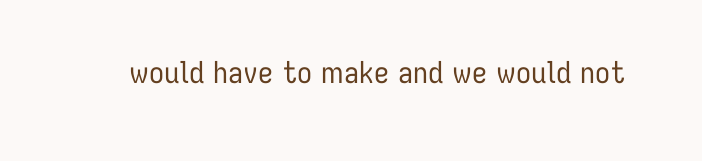would have to make and we would not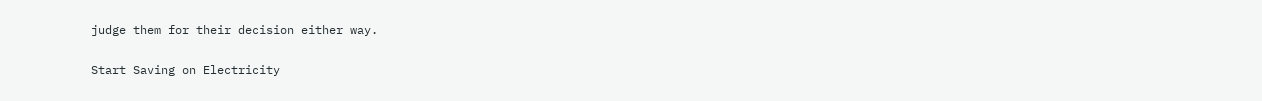judge them for their decision either way.

Start Saving on Electricity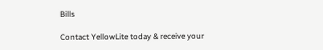Bills

Contact YellowLite today & receive your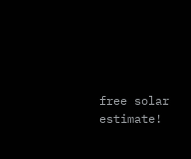free solar estimate!